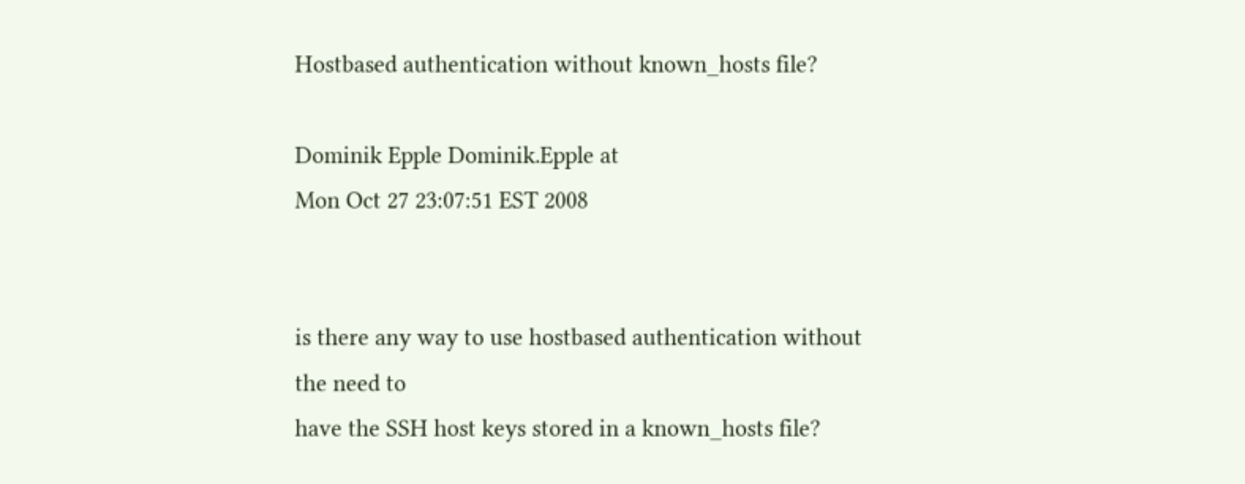Hostbased authentication without known_hosts file?

Dominik Epple Dominik.Epple at
Mon Oct 27 23:07:51 EST 2008


is there any way to use hostbased authentication without the need to
have the SSH host keys stored in a known_hosts file?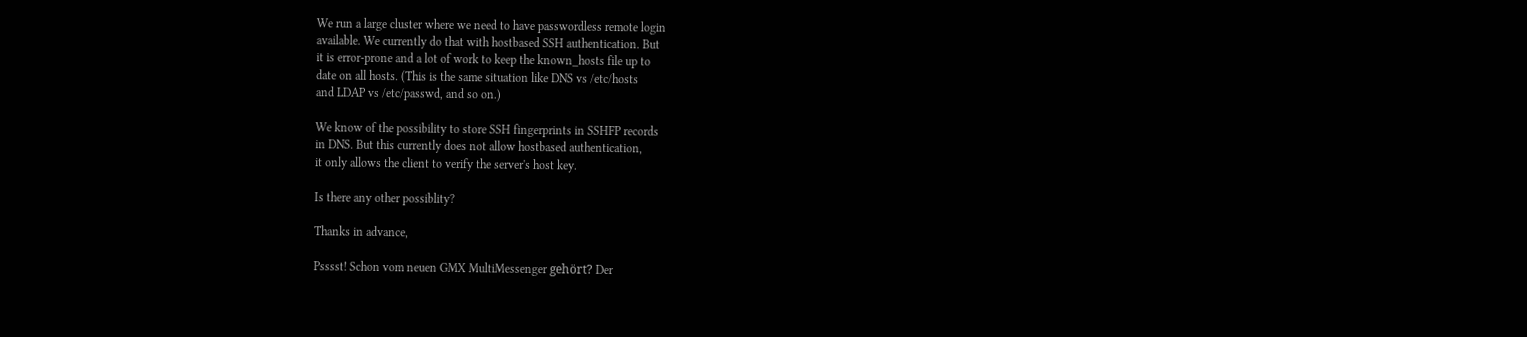We run a large cluster where we need to have passwordless remote login
available. We currently do that with hostbased SSH authentication. But
it is error-prone and a lot of work to keep the known_hosts file up to
date on all hosts. (This is the same situation like DNS vs /etc/hosts
and LDAP vs /etc/passwd, and so on.)

We know of the possibility to store SSH fingerprints in SSHFP records
in DNS. But this currently does not allow hostbased authentication,
it only allows the client to verify the server's host key.

Is there any other possiblity?

Thanks in advance,

Psssst! Schon vom neuen GMX MultiMessenger gehört? Der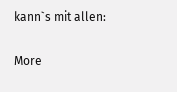kann`s mit allen:

More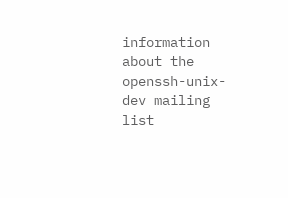information about the openssh-unix-dev mailing list